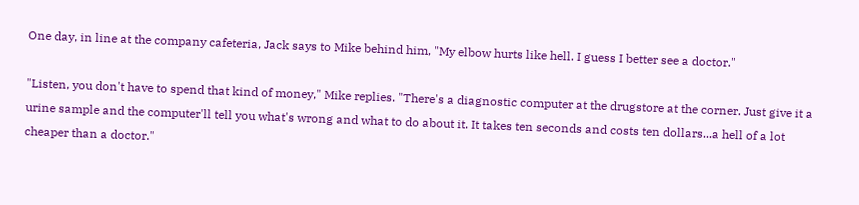One day, in line at the company cafeteria, Jack says to Mike behind him, "My elbow hurts like hell. I guess I better see a doctor."

"Listen, you don't have to spend that kind of money," Mike replies. "There's a diagnostic computer at the drugstore at the corner. Just give it a urine sample and the computer'll tell you what's wrong and what to do about it. It takes ten seconds and costs ten dollars...a hell of a lot cheaper than a doctor."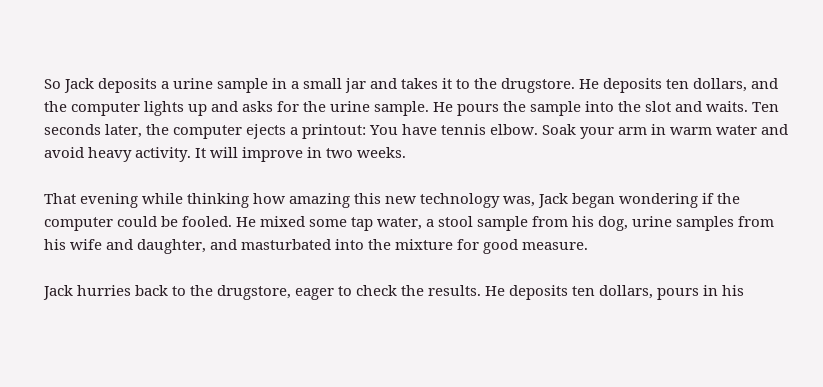So Jack deposits a urine sample in a small jar and takes it to the drugstore. He deposits ten dollars, and the computer lights up and asks for the urine sample. He pours the sample into the slot and waits. Ten seconds later, the computer ejects a printout: You have tennis elbow. Soak your arm in warm water and avoid heavy activity. It will improve in two weeks.

That evening while thinking how amazing this new technology was, Jack began wondering if the computer could be fooled. He mixed some tap water, a stool sample from his dog, urine samples from his wife and daughter, and masturbated into the mixture for good measure.

Jack hurries back to the drugstore, eager to check the results. He deposits ten dollars, pours in his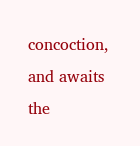concoction, and awaits the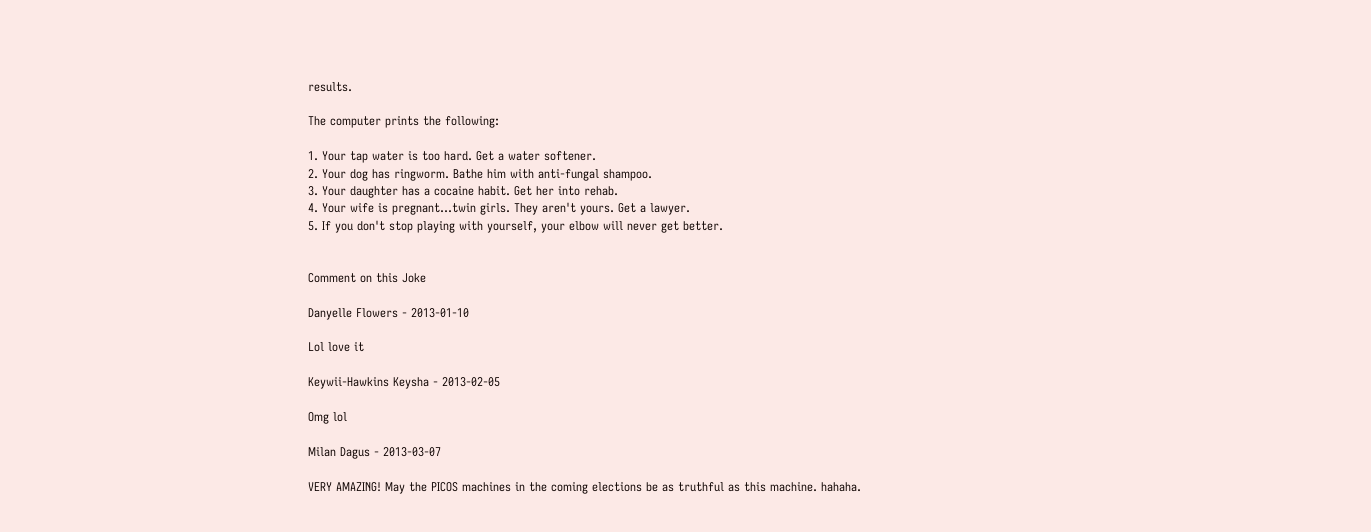results.

The computer prints the following:

1. Your tap water is too hard. Get a water softener.
2. Your dog has ringworm. Bathe him with anti-fungal shampoo.
3. Your daughter has a cocaine habit. Get her into rehab.
4. Your wife is pregnant...twin girls. They aren't yours. Get a lawyer.
5. If you don't stop playing with yourself, your elbow will never get better.


Comment on this Joke

Danyelle Flowers - 2013-01-10

Lol love it

Keywii-Hawkins Keysha - 2013-02-05

Omg lol

Milan Dagus - 2013-03-07

VERY AMAZING! May the PICOS machines in the coming elections be as truthful as this machine. hahaha.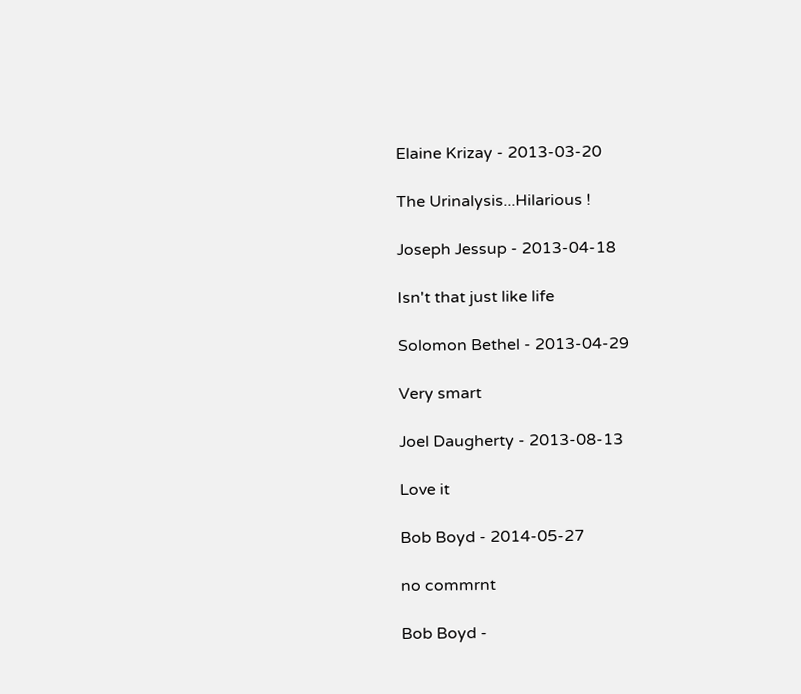Elaine Krizay - 2013-03-20

The Urinalysis...Hilarious !

Joseph Jessup - 2013-04-18

Isn't that just like life

Solomon Bethel - 2013-04-29

Very smart

Joel Daugherty - 2013-08-13

Love it

Bob Boyd - 2014-05-27

no commrnt

Bob Boyd -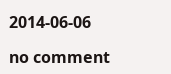2014-06-06

no comment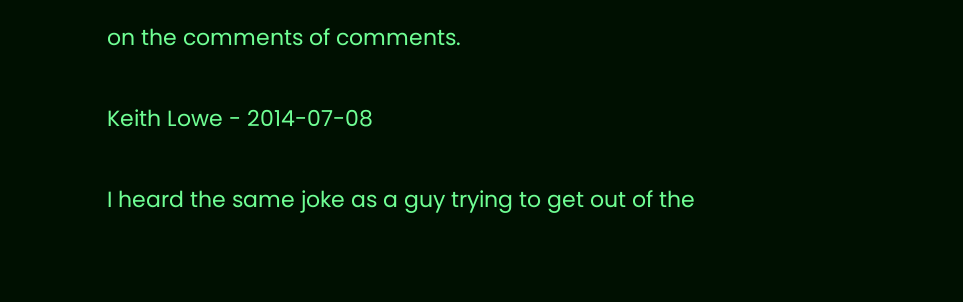on the comments of comments.

Keith Lowe - 2014-07-08

I heard the same joke as a guy trying to get out of the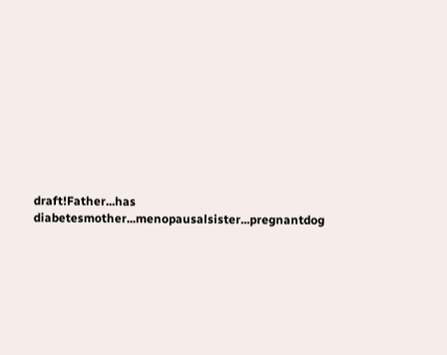draft!Father...has diabetesmother...menopausalsister...pregnantdog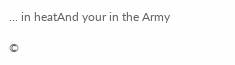... in heatAnd your in the Army

©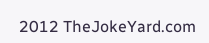2012 TheJokeYard.com